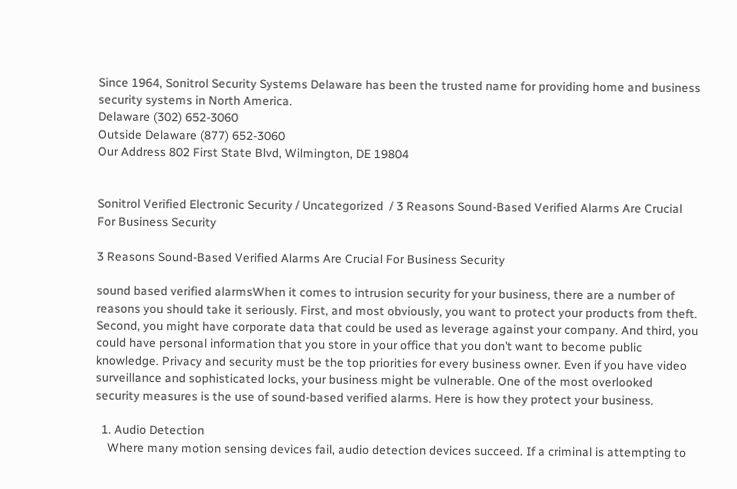Since 1964, Sonitrol Security Systems Delaware has been the trusted name for providing home and business security systems in North America.
Delaware (302) 652-3060
Outside Delaware (877) 652-3060
Our Address 802 First State Blvd, Wilmington, DE 19804


Sonitrol Verified Electronic Security / Uncategorized  / 3 Reasons Sound-Based Verified Alarms Are Crucial For Business Security

3 Reasons Sound-Based Verified Alarms Are Crucial For Business Security

sound based verified alarmsWhen it comes to intrusion security for your business, there are a number of reasons you should take it seriously. First, and most obviously, you want to protect your products from theft. Second, you might have corporate data that could be used as leverage against your company. And third, you could have personal information that you store in your office that you don’t want to become public knowledge. Privacy and security must be the top priorities for every business owner. Even if you have video surveillance and sophisticated locks, your business might be vulnerable. One of the most overlooked security measures is the use of sound-based verified alarms. Here is how they protect your business.

  1. Audio Detection
    Where many motion sensing devices fail, audio detection devices succeed. If a criminal is attempting to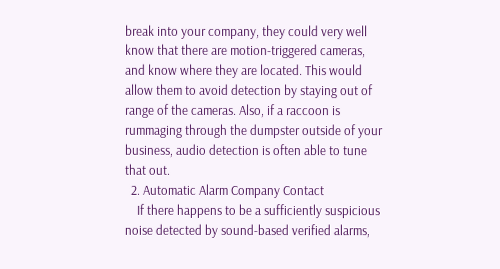break into your company, they could very well know that there are motion-triggered cameras, and know where they are located. This would allow them to avoid detection by staying out of range of the cameras. Also, if a raccoon is rummaging through the dumpster outside of your business, audio detection is often able to tune that out.
  2. Automatic Alarm Company Contact
    If there happens to be a sufficiently suspicious noise detected by sound-based verified alarms,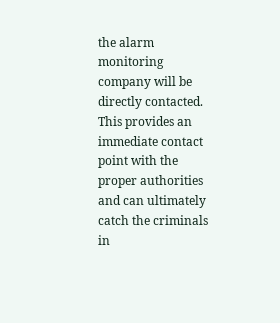the alarm monitoring company will be directly contacted. This provides an immediate contact point with the proper authorities and can ultimately catch the criminals in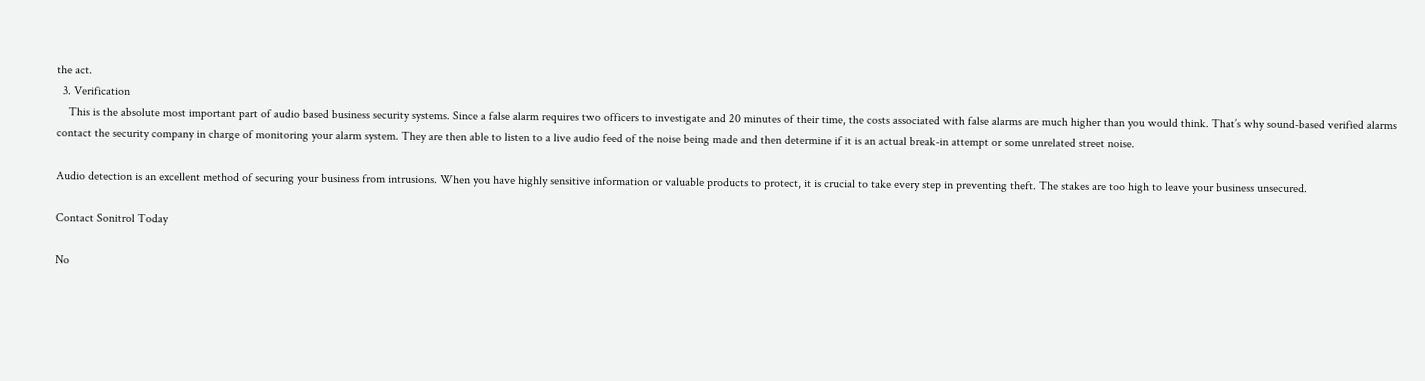the act.
  3. Verification
    This is the absolute most important part of audio based business security systems. Since a false alarm requires two officers to investigate and 20 minutes of their time, the costs associated with false alarms are much higher than you would think. That’s why sound-based verified alarms contact the security company in charge of monitoring your alarm system. They are then able to listen to a live audio feed of the noise being made and then determine if it is an actual break-in attempt or some unrelated street noise.

Audio detection is an excellent method of securing your business from intrusions. When you have highly sensitive information or valuable products to protect, it is crucial to take every step in preventing theft. The stakes are too high to leave your business unsecured.

Contact Sonitrol Today

No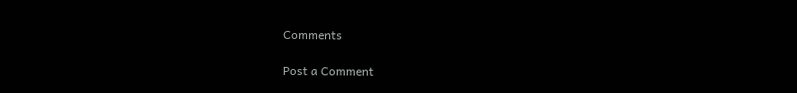Comments

Post a Comment